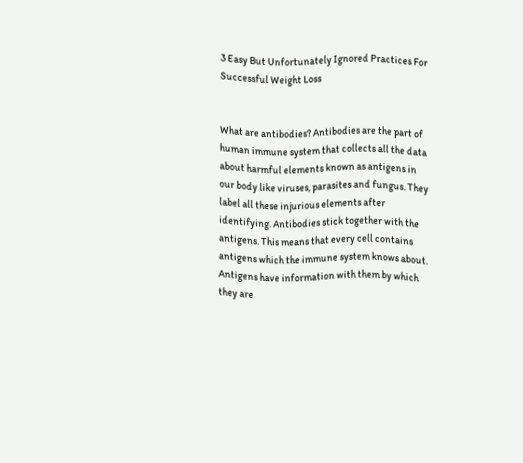3 Easy But Unfortunately Ignored Practices For Successful Weight Loss


What are antibodies? Antibodies are the part of human immune system that collects all the data about harmful elements known as antigens in our body like viruses, parasites and fungus. They label all these injurious elements after identifying. Antibodies stick together with the antigens. This means that every cell contains antigens which the immune system knows about. Antigens have information with them by which they are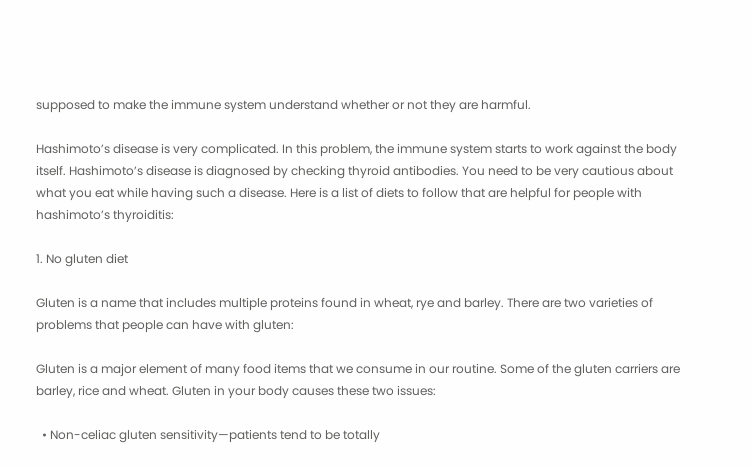supposed to make the immune system understand whether or not they are harmful.

Hashimoto’s disease is very complicated. In this problem, the immune system starts to work against the body itself. Hashimoto’s disease is diagnosed by checking thyroid antibodies. You need to be very cautious about what you eat while having such a disease. Here is a list of diets to follow that are helpful for people with hashimoto’s thyroiditis:

1. No gluten diet

Gluten is a name that includes multiple proteins found in wheat, rye and barley. There are two varieties of problems that people can have with gluten:

Gluten is a major element of many food items that we consume in our routine. Some of the gluten carriers are barley, rice and wheat. Gluten in your body causes these two issues:

  • Non-celiac gluten sensitivity—patients tend to be totally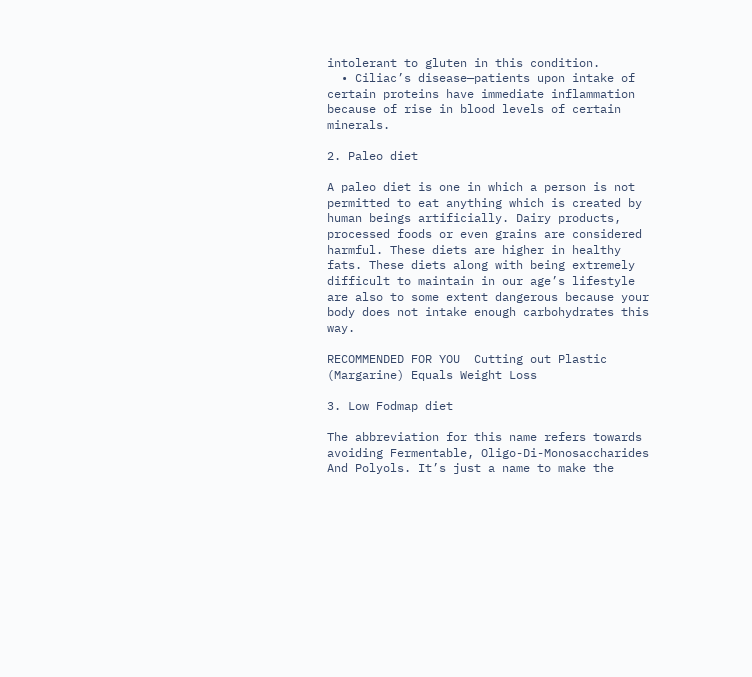intolerant to gluten in this condition.
  • Ciliac’s disease—patients upon intake of certain proteins have immediate inflammation because of rise in blood levels of certain minerals.

2. Paleo diet

A paleo diet is one in which a person is not permitted to eat anything which is created by human beings artificially. Dairy products, processed foods or even grains are considered harmful. These diets are higher in healthy fats. These diets along with being extremely difficult to maintain in our age’s lifestyle are also to some extent dangerous because your body does not intake enough carbohydrates this way.

RECOMMENDED FOR YOU  Cutting out Plastic (Margarine) Equals Weight Loss

3. Low Fodmap diet

The abbreviation for this name refers towards avoiding Fermentable, Oligo-Di-Monosaccharides And Polyols. It’s just a name to make the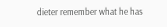dieter remember what he has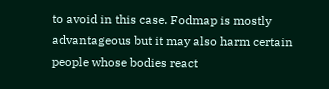to avoid in this case. Fodmap is mostly advantageous but it may also harm certain people whose bodies react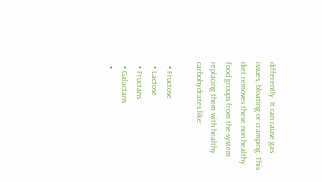differently. It can cause gas issues, bloating or cramping. This diet removes these non healthy food groups from the system replacing them with healthy carbohydrates like:

  • Fructose
  • Lactose
  • Fructans
  • Galactans
  •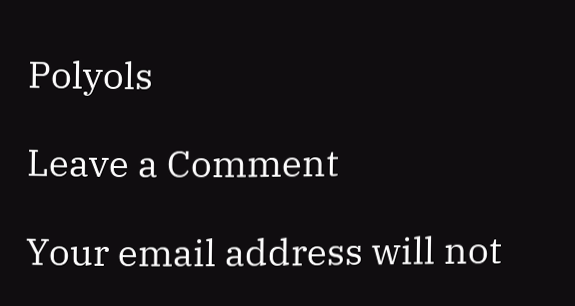Polyols

Leave a Comment

Your email address will not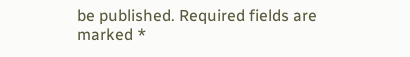be published. Required fields are marked *